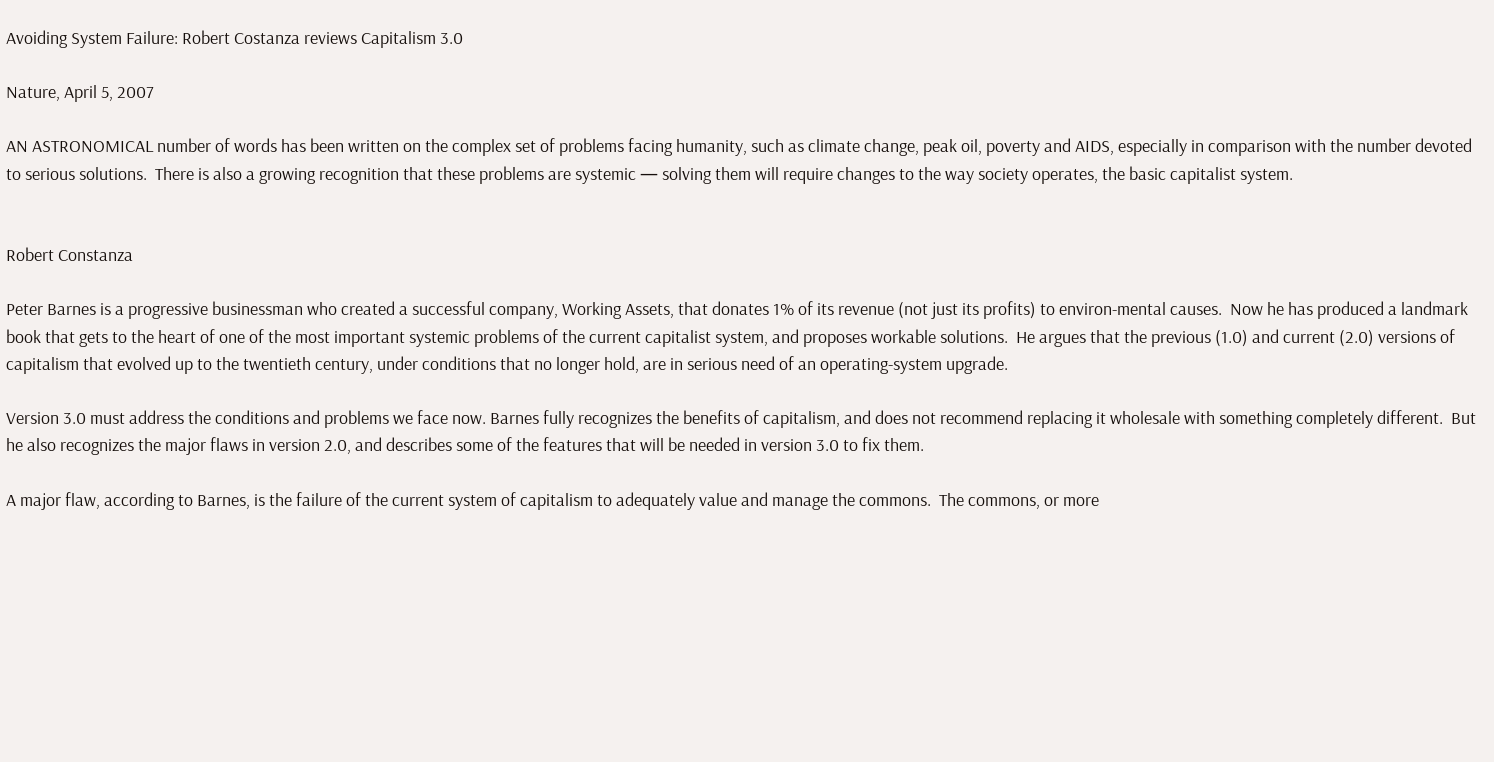Avoiding System Failure: Robert Costanza reviews Capitalism 3.0

Nature, April 5, 2007

AN ASTRONOMICAL number of words has been written on the complex set of problems facing humanity, such as climate change, peak oil, poverty and AIDS, especially in comparison with the number devoted to serious solutions.  There is also a growing recognition that these problems are systemic — solving them will require changes to the way society operates, the basic capitalist system.


Robert Constanza

Peter Barnes is a progressive businessman who created a successful company, Working Assets, that donates 1% of its revenue (not just its profits) to environ-mental causes.  Now he has produced a landmark book that gets to the heart of one of the most important systemic problems of the current capitalist system, and proposes workable solutions.  He argues that the previous (1.0) and current (2.0) versions of capitalism that evolved up to the twentieth century, under conditions that no longer hold, are in serious need of an operating-system upgrade.

Version 3.0 must address the conditions and problems we face now. Barnes fully recognizes the benefits of capitalism, and does not recommend replacing it wholesale with something completely different.  But he also recognizes the major flaws in version 2.0, and describes some of the features that will be needed in version 3.0 to fix them.

A major flaw, according to Barnes, is the failure of the current system of capitalism to adequately value and manage the commons.  The commons, or more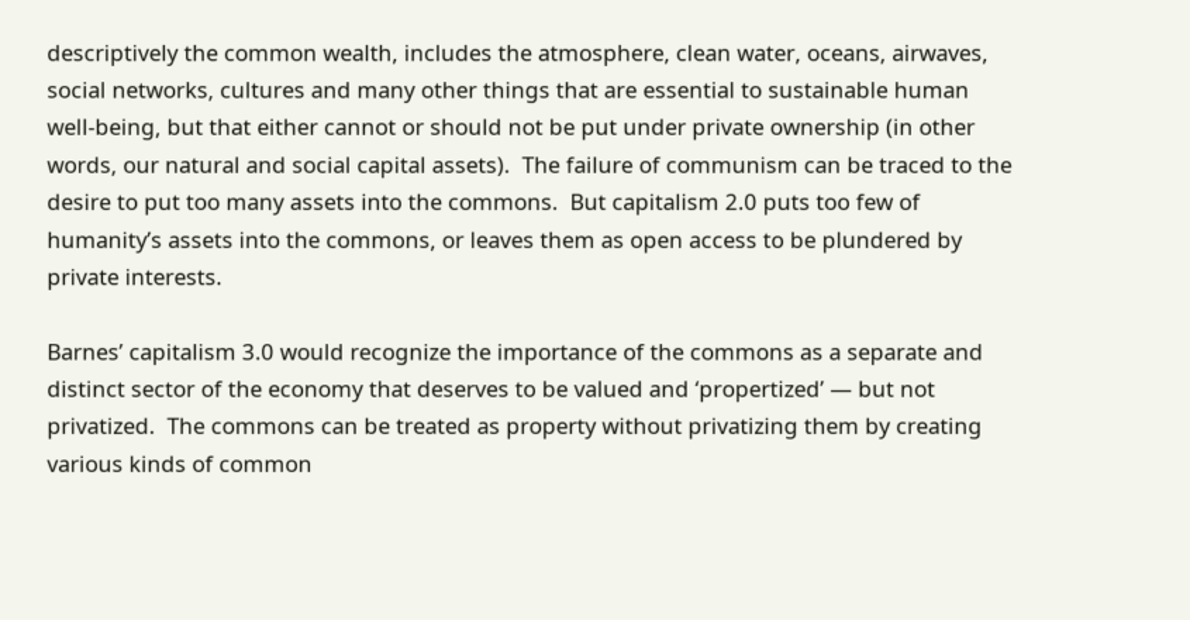descriptively the common wealth, includes the atmosphere, clean water, oceans, airwaves, social networks, cultures and many other things that are essential to sustainable human well-being, but that either cannot or should not be put under private ownership (in other words, our natural and social capital assets).  The failure of communism can be traced to the desire to put too many assets into the commons.  But capitalism 2.0 puts too few of humanity’s assets into the commons, or leaves them as open access to be plundered by private interests.

Barnes’ capitalism 3.0 would recognize the importance of the commons as a separate and distinct sector of the economy that deserves to be valued and ‘propertized’ — but not privatized.  The commons can be treated as property without privatizing them by creating various kinds of common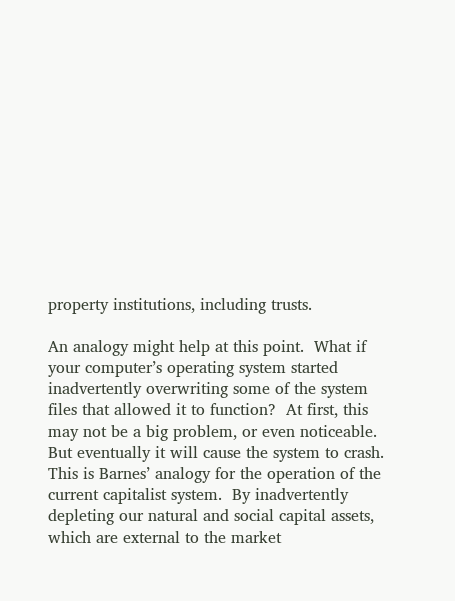property institutions, including trusts.

An analogy might help at this point.  What if your computer’s operating system started inadvertently overwriting some of the system files that allowed it to function?  At first, this may not be a big problem, or even noticeable.  But eventually it will cause the system to crash.  This is Barnes’ analogy for the operation of the current capitalist system.  By inadvertently depleting our natural and social capital assets, which are external to the market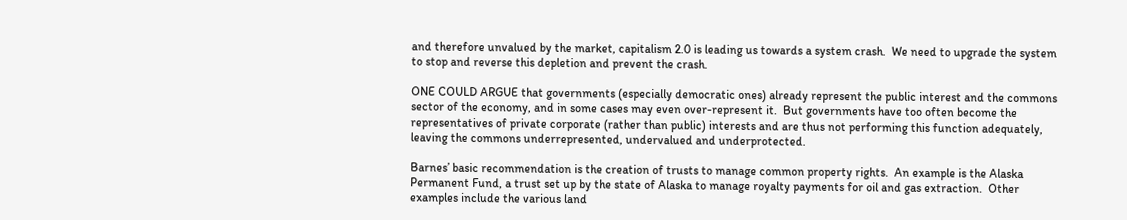and therefore unvalued by the market, capitalism 2.0 is leading us towards a system crash.  We need to upgrade the system to stop and reverse this depletion and prevent the crash.

ONE COULD ARGUE that governments (especially democratic ones) already represent the public interest and the commons sector of the economy, and in some cases may even over-represent it.  But governments have too often become the representatives of private corporate (rather than public) interests and are thus not performing this function adequately, leaving the commons underrepresented, undervalued and underprotected.

Barnes’ basic recommendation is the creation of trusts to manage common property rights.  An example is the Alaska Permanent Fund, a trust set up by the state of Alaska to manage royalty payments for oil and gas extraction.  Other examples include the various land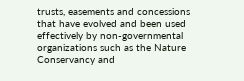trusts, easements and concessions that have evolved and been used effectively by non-governmental organizations such as the Nature Conservancy and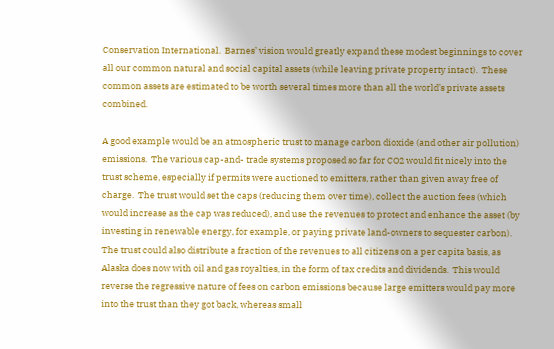Conservation International.  Barnes’ vision would greatly expand these modest beginnings to cover all our common natural and social capital assets (while leaving private property intact).  These common assets are estimated to be worth several times more than all the world’s private assets combined.

A good example would be an atmospheric trust to manage carbon dioxide (and other air pollution) emissions.  The various cap-and- trade systems proposed so far for CO2 would fit nicely into the trust scheme, especially if permits were auctioned to emitters, rather than given away free of charge.  The trust would set the caps (reducing them over time), collect the auction fees (which would increase as the cap was reduced), and use the revenues to protect and enhance the asset (by investing in renewable energy, for example, or paying private land-owners to sequester carbon).  The trust could also distribute a fraction of the revenues to all citizens on a per capita basis, as Alaska does now with oil and gas royalties, in the form of tax credits and dividends.  This would reverse the regressive nature of fees on carbon emissions because large emitters would pay more into the trust than they got back, whereas small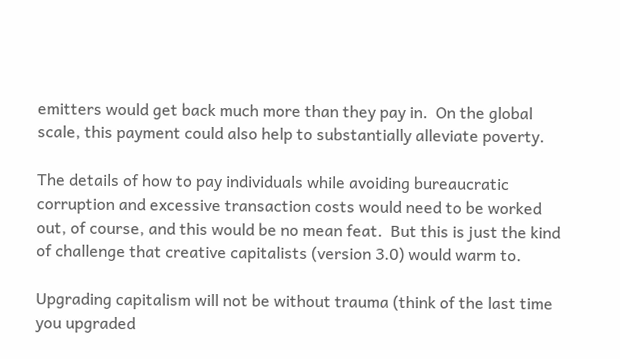emitters would get back much more than they pay in.  On the global scale, this payment could also help to substantially alleviate poverty.

The details of how to pay individuals while avoiding bureaucratic corruption and excessive transaction costs would need to be worked out, of course, and this would be no mean feat.  But this is just the kind of challenge that creative capitalists (version 3.0) would warm to.

Upgrading capitalism will not be without trauma (think of the last time you upgraded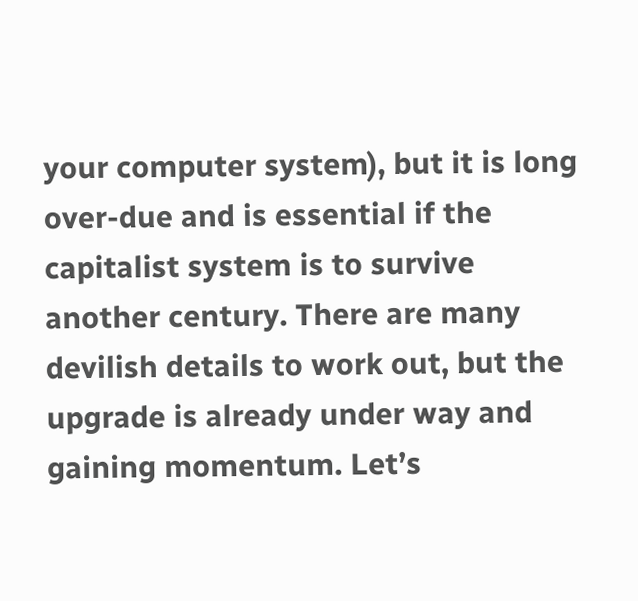your computer system), but it is long over-due and is essential if the capitalist system is to survive another century. There are many devilish details to work out, but the upgrade is already under way and gaining momentum. Let’s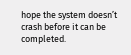hope the system doesn’t crash before it can be completed.